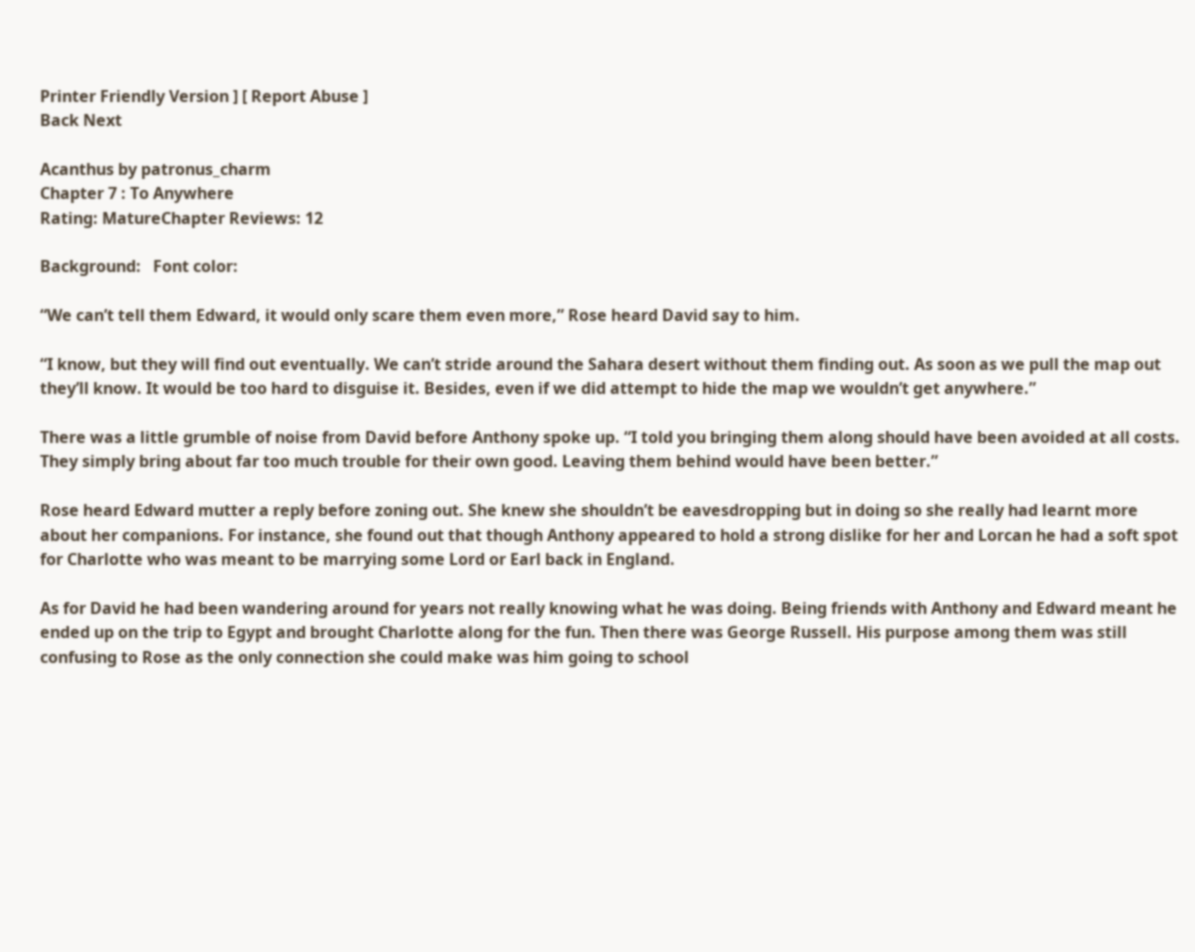Printer Friendly Version ] [ Report Abuse ]
Back Next

Acanthus by patronus_charm
Chapter 7 : To Anywhere
Rating: MatureChapter Reviews: 12

Background:   Font color:

“We can’t tell them Edward, it would only scare them even more,” Rose heard David say to him.

“I know, but they will find out eventually. We can’t stride around the Sahara desert without them finding out. As soon as we pull the map out they’ll know. It would be too hard to disguise it. Besides, even if we did attempt to hide the map we wouldn’t get anywhere.”

There was a little grumble of noise from David before Anthony spoke up. “I told you bringing them along should have been avoided at all costs. They simply bring about far too much trouble for their own good. Leaving them behind would have been better.”

Rose heard Edward mutter a reply before zoning out. She knew she shouldn’t be eavesdropping but in doing so she really had learnt more about her companions. For instance, she found out that though Anthony appeared to hold a strong dislike for her and Lorcan he had a soft spot for Charlotte who was meant to be marrying some Lord or Earl back in England.

As for David he had been wandering around for years not really knowing what he was doing. Being friends with Anthony and Edward meant he ended up on the trip to Egypt and brought Charlotte along for the fun. Then there was George Russell. His purpose among them was still confusing to Rose as the only connection she could make was him going to school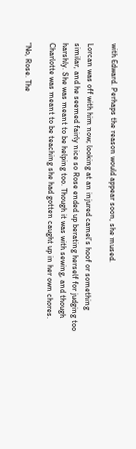with Edward. Perhaps the reason would appear soon, she mused.

Lorcan was off with him now; looking at an injured camel’s hoof or something similar, and he seemed fairly nice so Rose ended up berating herself for judging too harshly. She was meant to be helping too. Though it was with sewing, and though Charlotte was meant to be teaching she had gotten caught up in her own chores.

“No, Rose. The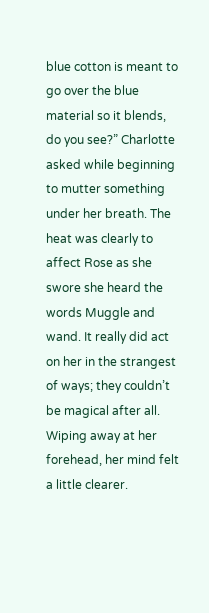blue cotton is meant to go over the blue material so it blends, do you see?” Charlotte asked while beginning to mutter something under her breath. The heat was clearly to affect Rose as she swore she heard the words Muggle and wand. It really did act on her in the strangest of ways; they couldn’t be magical after all. Wiping away at her forehead, her mind felt a little clearer.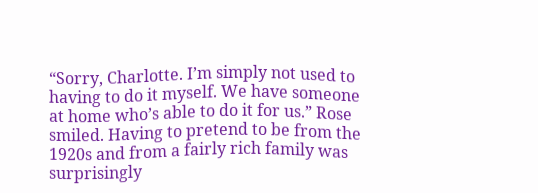“Sorry, Charlotte. I’m simply not used to having to do it myself. We have someone at home who’s able to do it for us.” Rose smiled. Having to pretend to be from the 1920s and from a fairly rich family was surprisingly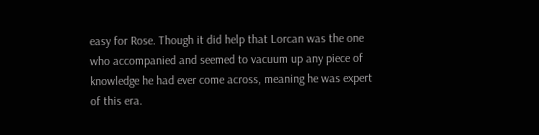easy for Rose. Though it did help that Lorcan was the one who accompanied and seemed to vacuum up any piece of knowledge he had ever come across, meaning he was expert of this era.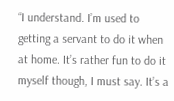“I understand. I’m used to getting a servant to do it when at home. It’s rather fun to do it myself though, I must say. It’s a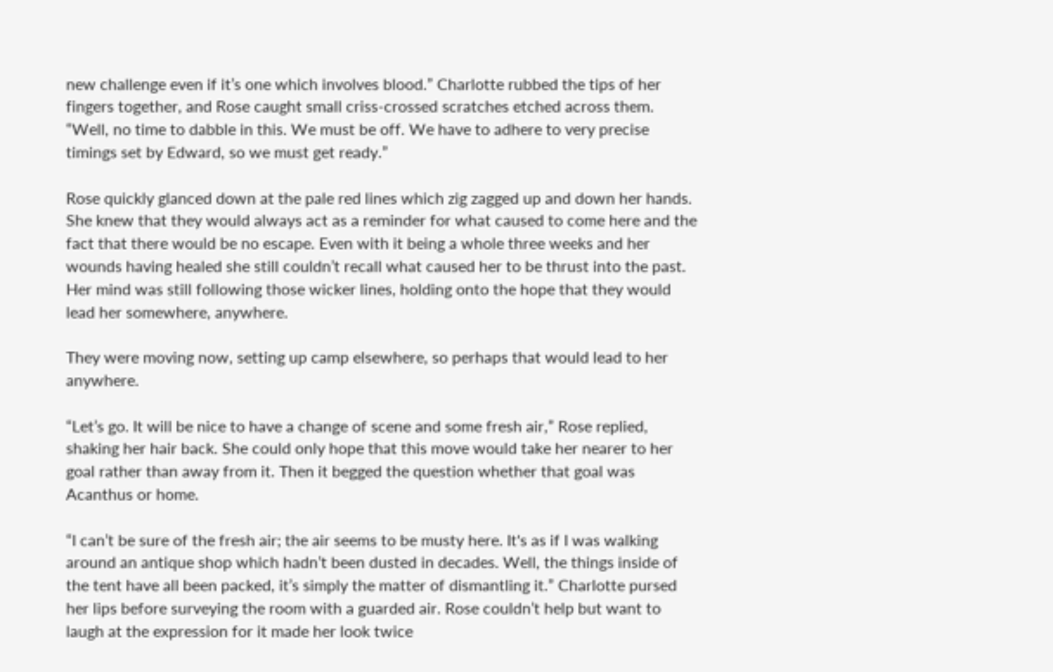new challenge even if it’s one which involves blood.” Charlotte rubbed the tips of her fingers together, and Rose caught small criss-crossed scratches etched across them. “Well, no time to dabble in this. We must be off. We have to adhere to very precise timings set by Edward, so we must get ready.”

Rose quickly glanced down at the pale red lines which zig zagged up and down her hands. She knew that they would always act as a reminder for what caused to come here and the fact that there would be no escape. Even with it being a whole three weeks and her wounds having healed she still couldn’t recall what caused her to be thrust into the past. Her mind was still following those wicker lines, holding onto the hope that they would lead her somewhere, anywhere.

They were moving now, setting up camp elsewhere, so perhaps that would lead to her anywhere.

“Let’s go. It will be nice to have a change of scene and some fresh air,” Rose replied, shaking her hair back. She could only hope that this move would take her nearer to her goal rather than away from it. Then it begged the question whether that goal was Acanthus or home.

“I can’t be sure of the fresh air; the air seems to be musty here. It's as if I was walking around an antique shop which hadn’t been dusted in decades. Well, the things inside of the tent have all been packed, it’s simply the matter of dismantling it.” Charlotte pursed her lips before surveying the room with a guarded air. Rose couldn’t help but want to laugh at the expression for it made her look twice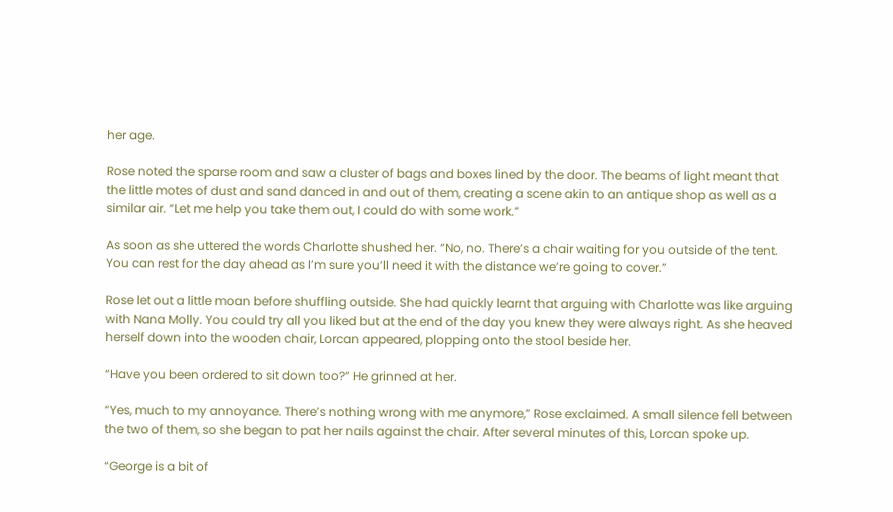her age.

Rose noted the sparse room and saw a cluster of bags and boxes lined by the door. The beams of light meant that the little motes of dust and sand danced in and out of them, creating a scene akin to an antique shop as well as a similar air. “Let me help you take them out, I could do with some work.”

As soon as she uttered the words Charlotte shushed her. “No, no. There’s a chair waiting for you outside of the tent. You can rest for the day ahead as I’m sure you’ll need it with the distance we’re going to cover.”

Rose let out a little moan before shuffling outside. She had quickly learnt that arguing with Charlotte was like arguing with Nana Molly. You could try all you liked but at the end of the day you knew they were always right. As she heaved herself down into the wooden chair, Lorcan appeared, plopping onto the stool beside her.

“Have you been ordered to sit down too?” He grinned at her.

“Yes, much to my annoyance. There’s nothing wrong with me anymore,” Rose exclaimed. A small silence fell between the two of them, so she began to pat her nails against the chair. After several minutes of this, Lorcan spoke up.

“George is a bit of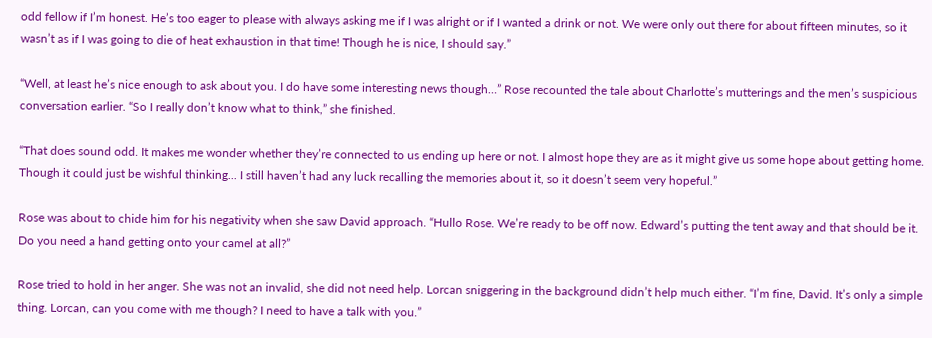odd fellow if I’m honest. He’s too eager to please with always asking me if I was alright or if I wanted a drink or not. We were only out there for about fifteen minutes, so it wasn’t as if I was going to die of heat exhaustion in that time! Though he is nice, I should say.”

“Well, at least he’s nice enough to ask about you. I do have some interesting news though…” Rose recounted the tale about Charlotte’s mutterings and the men’s suspicious conversation earlier. “So I really don’t know what to think,” she finished.

“That does sound odd. It makes me wonder whether they’re connected to us ending up here or not. I almost hope they are as it might give us some hope about getting home. Though it could just be wishful thinking... I still haven’t had any luck recalling the memories about it, so it doesn’t seem very hopeful.”

Rose was about to chide him for his negativity when she saw David approach. “Hullo Rose. We’re ready to be off now. Edward’s putting the tent away and that should be it. Do you need a hand getting onto your camel at all?”

Rose tried to hold in her anger. She was not an invalid, she did not need help. Lorcan sniggering in the background didn’t help much either. “I’m fine, David. It’s only a simple thing. Lorcan, can you come with me though? I need to have a talk with you.”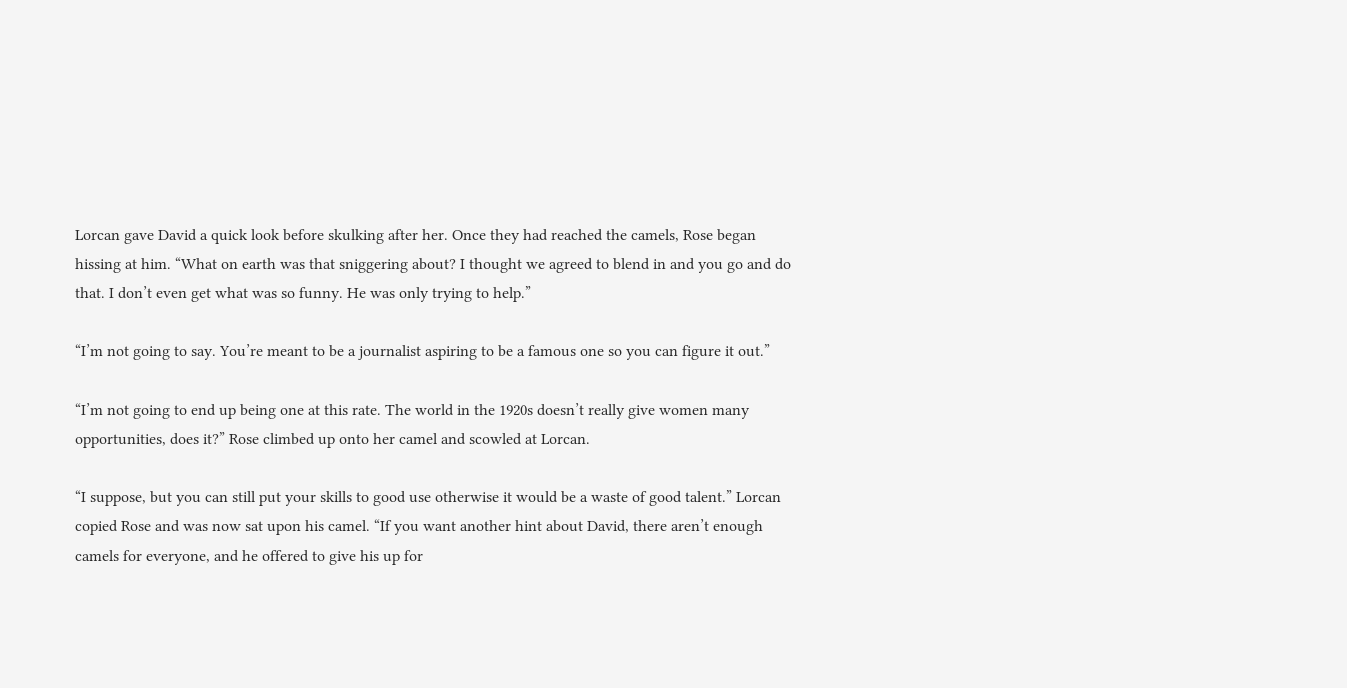Lorcan gave David a quick look before skulking after her. Once they had reached the camels, Rose began hissing at him. “What on earth was that sniggering about? I thought we agreed to blend in and you go and do that. I don’t even get what was so funny. He was only trying to help.”

“I’m not going to say. You’re meant to be a journalist aspiring to be a famous one so you can figure it out.”

“I’m not going to end up being one at this rate. The world in the 1920s doesn’t really give women many opportunities, does it?” Rose climbed up onto her camel and scowled at Lorcan.

“I suppose, but you can still put your skills to good use otherwise it would be a waste of good talent.” Lorcan copied Rose and was now sat upon his camel. “If you want another hint about David, there aren’t enough camels for everyone, and he offered to give his up for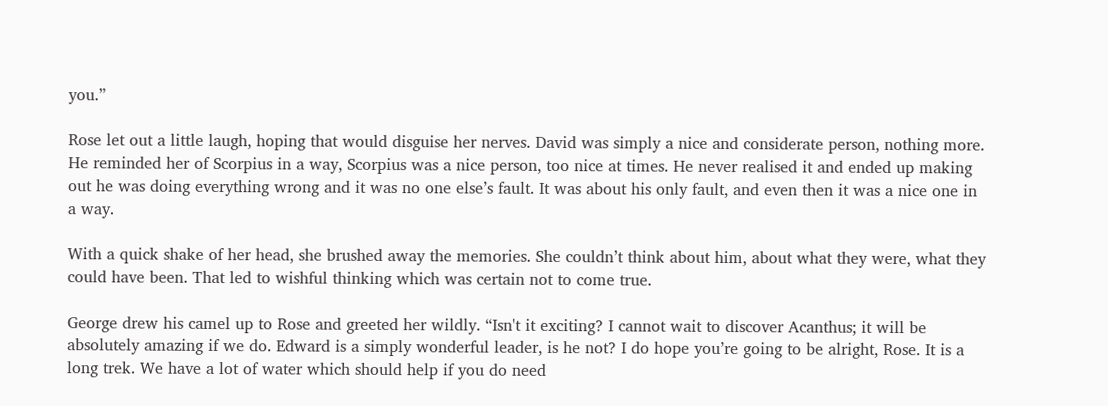you.”

Rose let out a little laugh, hoping that would disguise her nerves. David was simply a nice and considerate person, nothing more. He reminded her of Scorpius in a way, Scorpius was a nice person, too nice at times. He never realised it and ended up making out he was doing everything wrong and it was no one else’s fault. It was about his only fault, and even then it was a nice one in a way.

With a quick shake of her head, she brushed away the memories. She couldn’t think about him, about what they were, what they could have been. That led to wishful thinking which was certain not to come true.

George drew his camel up to Rose and greeted her wildly. “Isn't it exciting? I cannot wait to discover Acanthus; it will be absolutely amazing if we do. Edward is a simply wonderful leader, is he not? I do hope you’re going to be alright, Rose. It is a long trek. We have a lot of water which should help if you do need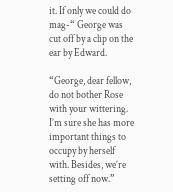it. If only we could do mag-“ George was cut off by a clip on the ear by Edward.

“George, dear fellow, do not bother Rose with your wittering. I’m sure she has more important things to occupy by herself with. Besides, we’re setting off now.”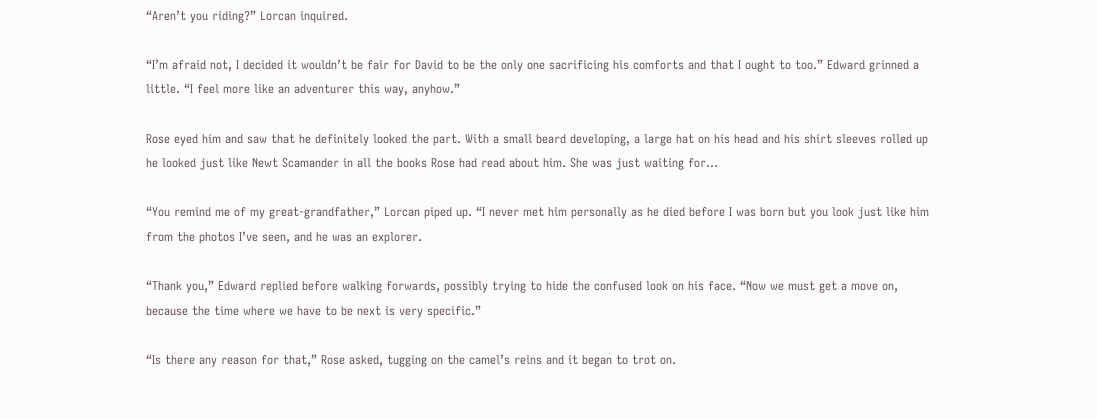“Aren’t you riding?” Lorcan inquired.

“I’m afraid not, I decided it wouldn’t be fair for David to be the only one sacrificing his comforts and that I ought to too.” Edward grinned a little. “I feel more like an adventurer this way, anyhow.”

Rose eyed him and saw that he definitely looked the part. With a small beard developing, a large hat on his head and his shirt sleeves rolled up he looked just like Newt Scamander in all the books Rose had read about him. She was just waiting for…

“You remind me of my great-grandfather,” Lorcan piped up. “I never met him personally as he died before I was born but you look just like him from the photos I’ve seen, and he was an explorer.

“Thank you,” Edward replied before walking forwards, possibly trying to hide the confused look on his face. “Now we must get a move on, because the time where we have to be next is very specific.”

“Is there any reason for that,” Rose asked, tugging on the camel’s reins and it began to trot on.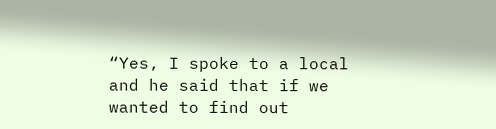“Yes, I spoke to a local and he said that if we wanted to find out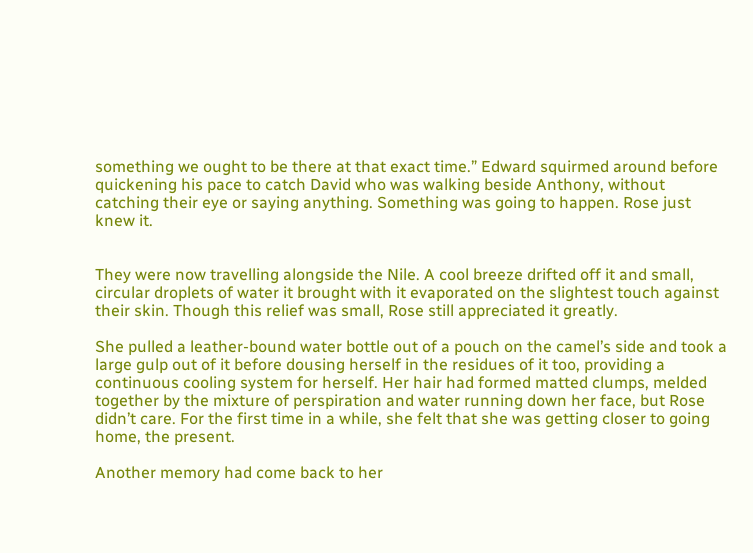something we ought to be there at that exact time.” Edward squirmed around before quickening his pace to catch David who was walking beside Anthony, without catching their eye or saying anything. Something was going to happen. Rose just knew it.


They were now travelling alongside the Nile. A cool breeze drifted off it and small, circular droplets of water it brought with it evaporated on the slightest touch against their skin. Though this relief was small, Rose still appreciated it greatly.

She pulled a leather-bound water bottle out of a pouch on the camel’s side and took a large gulp out of it before dousing herself in the residues of it too, providing a continuous cooling system for herself. Her hair had formed matted clumps, melded together by the mixture of perspiration and water running down her face, but Rose didn’t care. For the first time in a while, she felt that she was getting closer to going home, the present.

Another memory had come back to her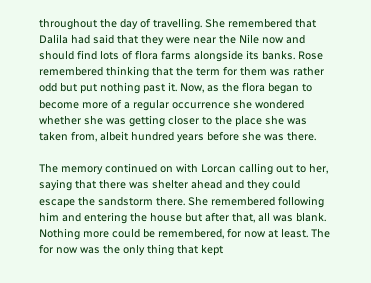throughout the day of travelling. She remembered that Dalila had said that they were near the Nile now and should find lots of flora farms alongside its banks. Rose remembered thinking that the term for them was rather odd but put nothing past it. Now, as the flora began to become more of a regular occurrence she wondered whether she was getting closer to the place she was taken from, albeit hundred years before she was there.

The memory continued on with Lorcan calling out to her, saying that there was shelter ahead and they could escape the sandstorm there. She remembered following him and entering the house but after that, all was blank. Nothing more could be remembered, for now at least. The for now was the only thing that kept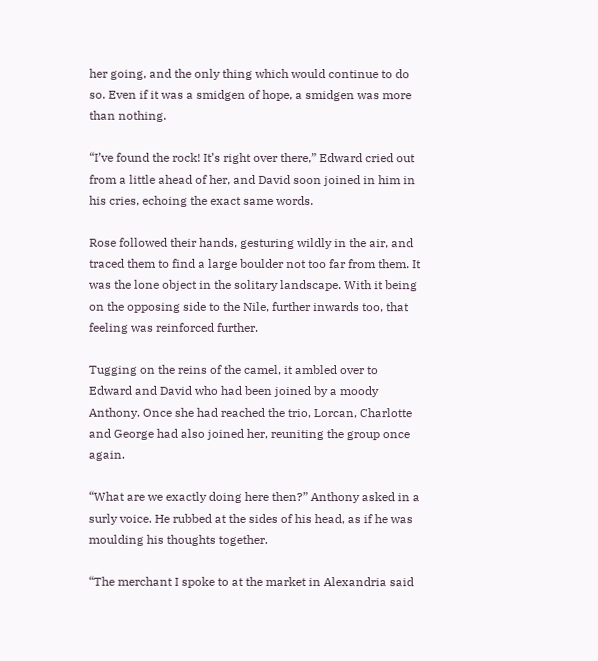her going, and the only thing which would continue to do so. Even if it was a smidgen of hope, a smidgen was more than nothing.

“I’ve found the rock! It’s right over there,” Edward cried out from a little ahead of her, and David soon joined in him in his cries, echoing the exact same words.

Rose followed their hands, gesturing wildly in the air, and traced them to find a large boulder not too far from them. It was the lone object in the solitary landscape. With it being on the opposing side to the Nile, further inwards too, that feeling was reinforced further.

Tugging on the reins of the camel, it ambled over to Edward and David who had been joined by a moody Anthony. Once she had reached the trio, Lorcan, Charlotte and George had also joined her, reuniting the group once again.

“What are we exactly doing here then?” Anthony asked in a surly voice. He rubbed at the sides of his head, as if he was moulding his thoughts together.

“The merchant I spoke to at the market in Alexandria said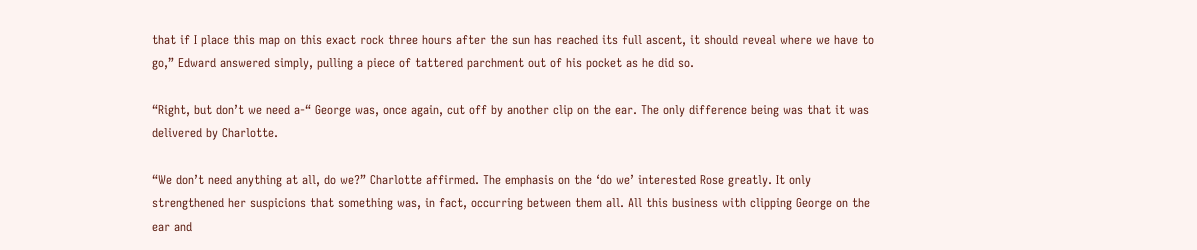that if I place this map on this exact rock three hours after the sun has reached its full ascent, it should reveal where we have to go,” Edward answered simply, pulling a piece of tattered parchment out of his pocket as he did so.

“Right, but don’t we need a-“ George was, once again, cut off by another clip on the ear. The only difference being was that it was delivered by Charlotte.

“We don’t need anything at all, do we?” Charlotte affirmed. The emphasis on the ‘do we’ interested Rose greatly. It only strengthened her suspicions that something was, in fact, occurring between them all. All this business with clipping George on the ear and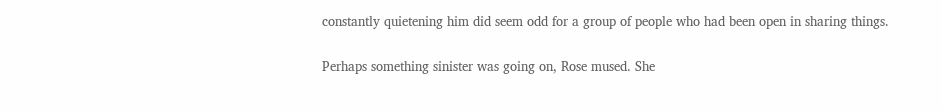constantly quietening him did seem odd for a group of people who had been open in sharing things.

Perhaps something sinister was going on, Rose mused. She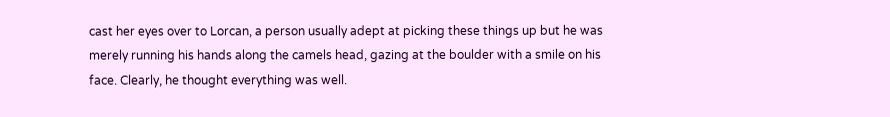cast her eyes over to Lorcan, a person usually adept at picking these things up but he was merely running his hands along the camels head, gazing at the boulder with a smile on his face. Clearly, he thought everything was well.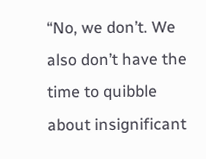“No, we don’t. We also don’t have the time to quibble about insignificant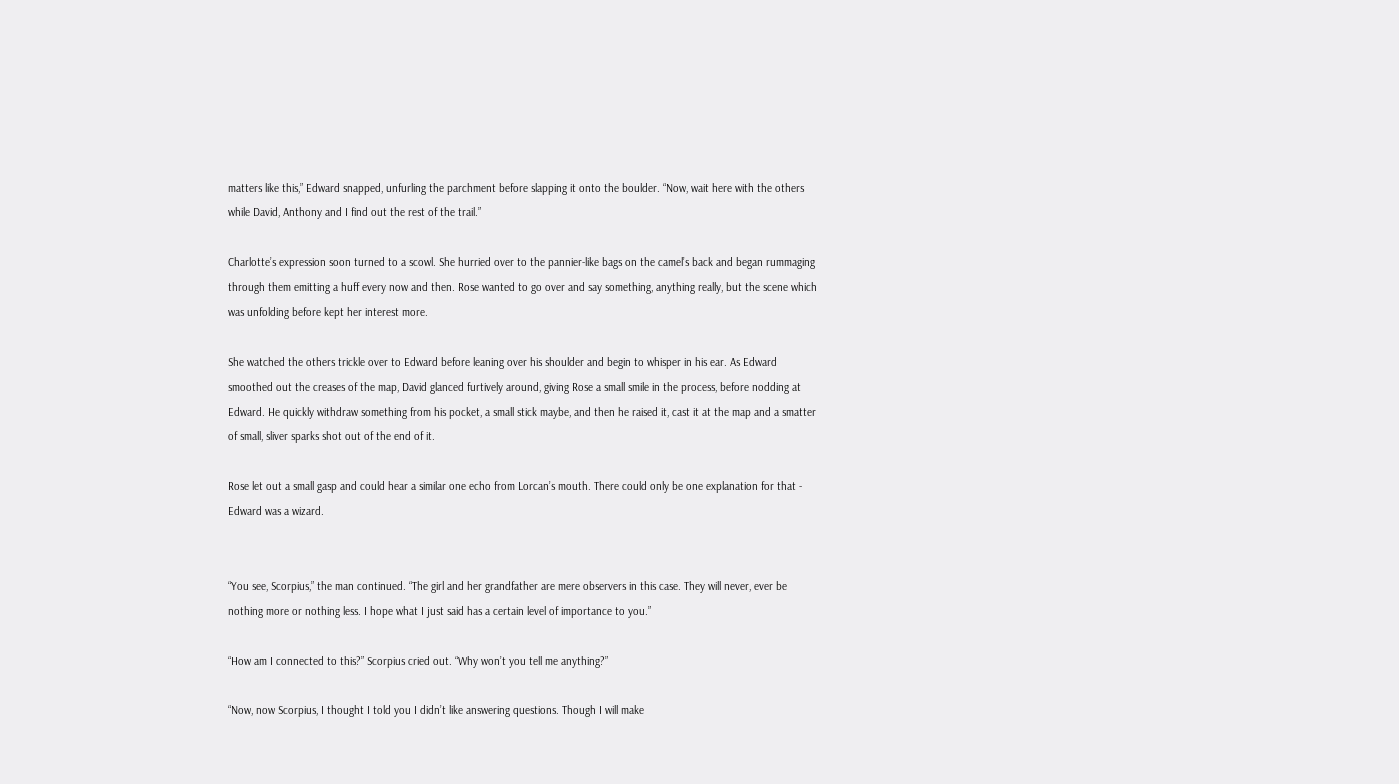matters like this,” Edward snapped, unfurling the parchment before slapping it onto the boulder. “Now, wait here with the others while David, Anthony and I find out the rest of the trail.”

Charlotte’s expression soon turned to a scowl. She hurried over to the pannier-like bags on the camel’s back and began rummaging through them emitting a huff every now and then. Rose wanted to go over and say something, anything really, but the scene which was unfolding before kept her interest more.

She watched the others trickle over to Edward before leaning over his shoulder and begin to whisper in his ear. As Edward smoothed out the creases of the map, David glanced furtively around, giving Rose a small smile in the process, before nodding at Edward. He quickly withdraw something from his pocket, a small stick maybe, and then he raised it, cast it at the map and a smatter of small, sliver sparks shot out of the end of it.

Rose let out a small gasp and could hear a similar one echo from Lorcan’s mouth. There could only be one explanation for that - Edward was a wizard.


“You see, Scorpius,” the man continued. “The girl and her grandfather are mere observers in this case. They will never, ever be nothing more or nothing less. I hope what I just said has a certain level of importance to you.”

“How am I connected to this?” Scorpius cried out. “Why won’t you tell me anything?”

“Now, now Scorpius, I thought I told you I didn’t like answering questions. Though I will make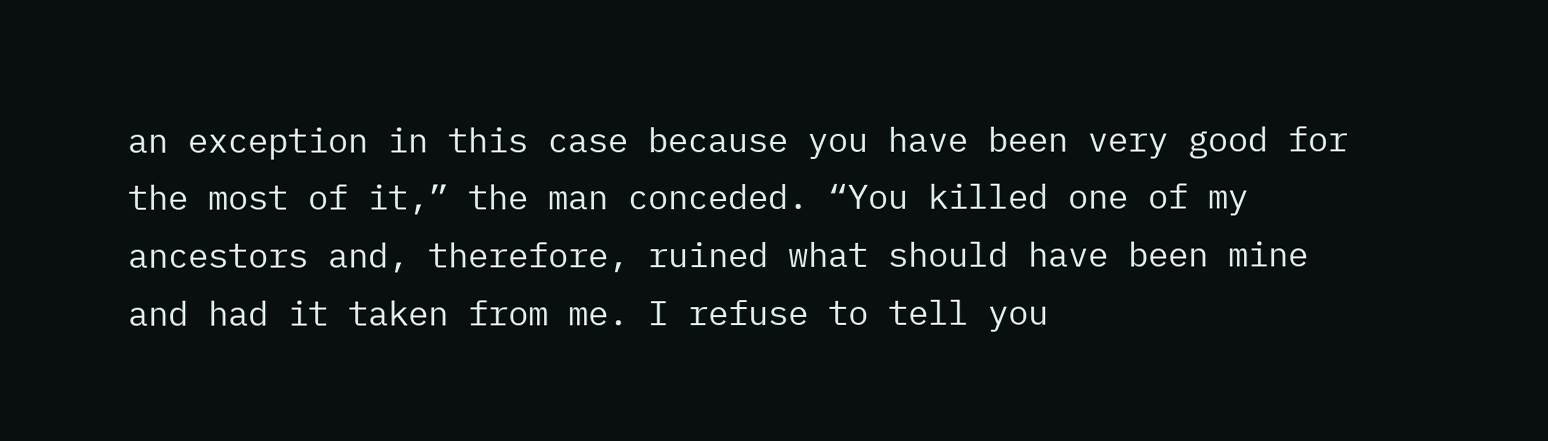an exception in this case because you have been very good for the most of it,” the man conceded. “You killed one of my ancestors and, therefore, ruined what should have been mine and had it taken from me. I refuse to tell you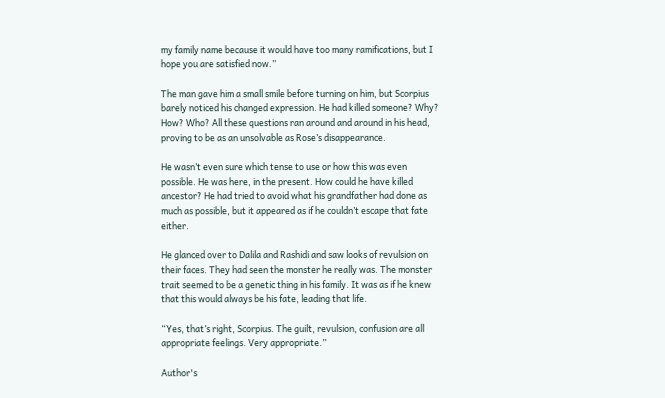my family name because it would have too many ramifications, but I hope you are satisfied now.”

The man gave him a small smile before turning on him, but Scorpius barely noticed his changed expression. He had killed someone? Why? How? Who? All these questions ran around and around in his head, proving to be as an unsolvable as Rose’s disappearance.

He wasn’t even sure which tense to use or how this was even possible. He was here, in the present. How could he have killed ancestor? He had tried to avoid what his grandfather had done as much as possible, but it appeared as if he couldn’t escape that fate either.

He glanced over to Dalila and Rashidi and saw looks of revulsion on their faces. They had seen the monster he really was. The monster trait seemed to be a genetic thing in his family. It was as if he knew that this would always be his fate, leading that life.

“Yes, that’s right, Scorpius. The guilt, revulsion, confusion are all appropriate feelings. Very appropriate.”

Author's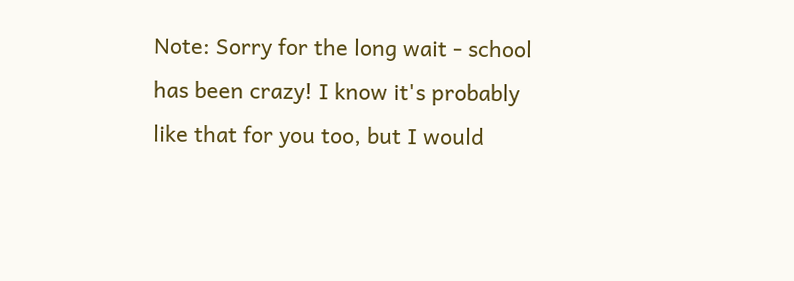Note: Sorry for the long wait - school has been crazy! I know it's probably like that for you too, but I would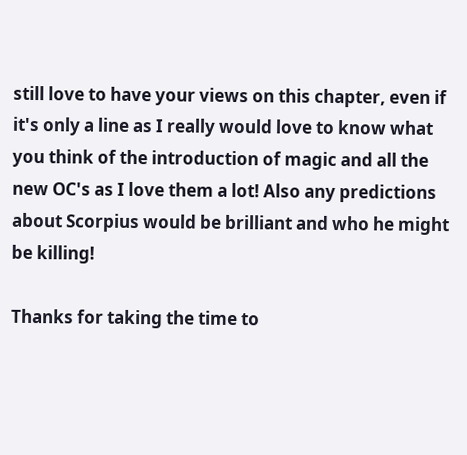still love to have your views on this chapter, even if it's only a line as I really would love to know what you think of the introduction of magic and all the new OC's as I love them a lot! Also any predictions about Scorpius would be brilliant and who he might be killing!

Thanks for taking the time to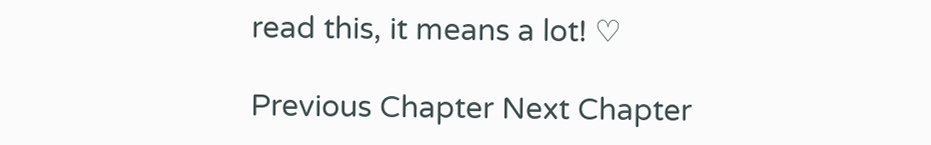read this, it means a lot! ♡

Previous Chapter Next Chapter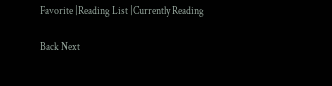Favorite |Reading List |Currently Reading

Back Next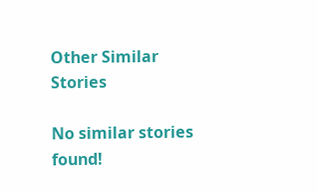Other Similar Stories

No similar stories found!